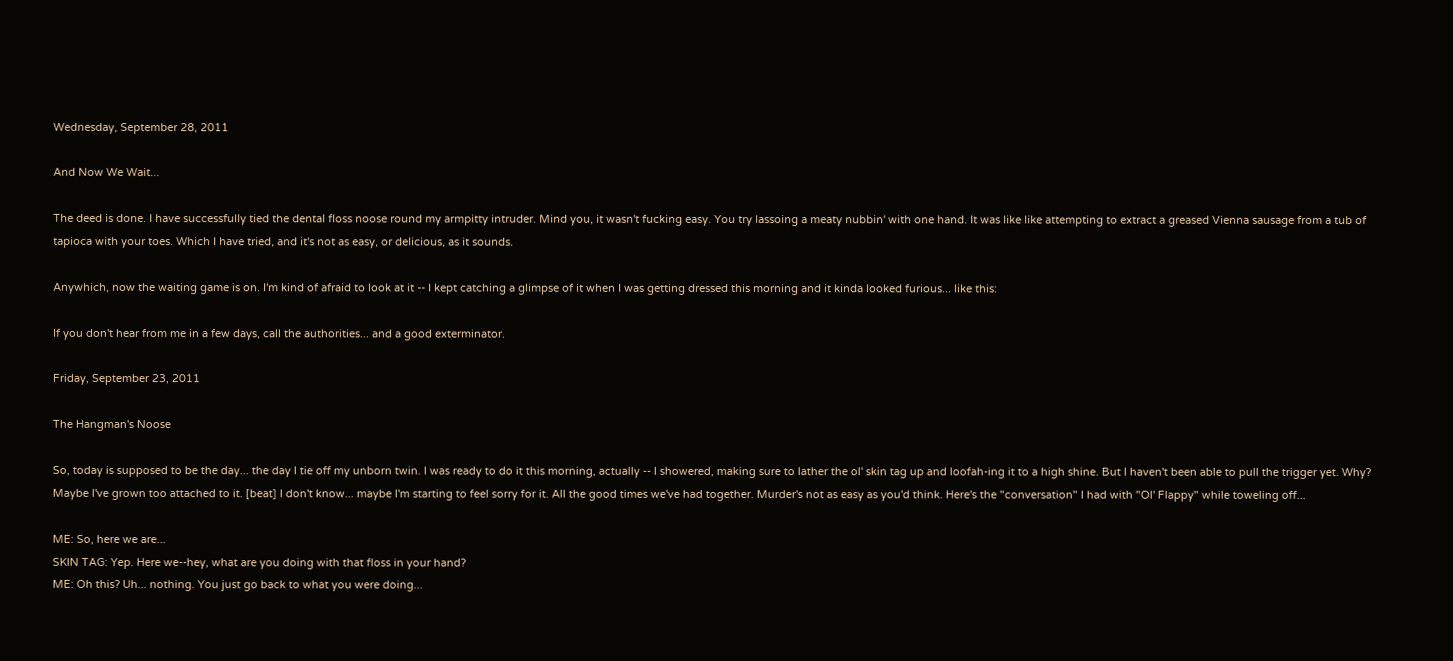Wednesday, September 28, 2011

And Now We Wait...

The deed is done. I have successfully tied the dental floss noose round my armpitty intruder. Mind you, it wasn't fucking easy. You try lassoing a meaty nubbin' with one hand. It was like like attempting to extract a greased Vienna sausage from a tub of tapioca with your toes. Which I have tried, and it's not as easy, or delicious, as it sounds.

Anywhich, now the waiting game is on. I'm kind of afraid to look at it -- I kept catching a glimpse of it when I was getting dressed this morning and it kinda looked furious... like this:

If you don't hear from me in a few days, call the authorities... and a good exterminator.

Friday, September 23, 2011

The Hangman's Noose

So, today is supposed to be the day... the day I tie off my unborn twin. I was ready to do it this morning, actually -- I showered, making sure to lather the ol' skin tag up and loofah-ing it to a high shine. But I haven't been able to pull the trigger yet. Why? Maybe I've grown too attached to it. [beat] I don't know... maybe I'm starting to feel sorry for it. All the good times we've had together. Murder's not as easy as you'd think. Here's the "conversation" I had with "Ol' Flappy" while toweling off...

ME: So, here we are...
SKIN TAG: Yep. Here we--hey, what are you doing with that floss in your hand?
ME: Oh this? Uh... nothing. You just go back to what you were doing...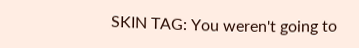SKIN TAG: You weren't going to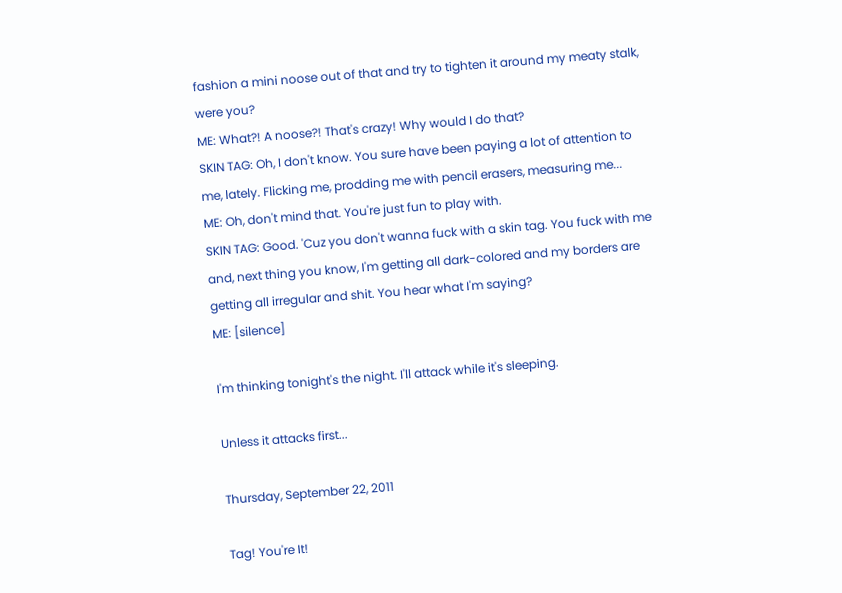fashion a mini noose out of that and try to tighten it around my meaty stalk, were you?
ME: What?! A noose?! That's crazy! Why would I do that?
SKIN TAG: Oh, I don't know. You sure have been paying a lot of attention to me, lately. Flicking me, prodding me with pencil erasers, measuring me...
ME: Oh, don't mind that. You're just fun to play with.
SKIN TAG: Good. 'Cuz you don't wanna fuck with a skin tag. You fuck with me and, next thing you know, I'm getting all dark-colored and my borders are getting all irregular and shit. You hear what I'm saying?
ME: [silence]

I'm thinking tonight's the night. I'll attack while it's sleeping.

Unless it attacks first...

Thursday, September 22, 2011

Tag! You're It!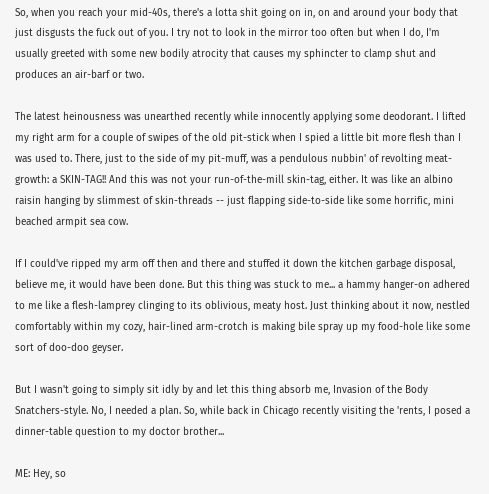So, when you reach your mid-40s, there's a lotta shit going on in, on and around your body that just disgusts the fuck out of you. I try not to look in the mirror too often but when I do, I'm usually greeted with some new bodily atrocity that causes my sphincter to clamp shut and produces an air-barf or two.

The latest heinousness was unearthed recently while innocently applying some deodorant. I lifted my right arm for a couple of swipes of the old pit-stick when I spied a little bit more flesh than I was used to. There, just to the side of my pit-muff, was a pendulous nubbin' of revolting meat-growth: a SKIN-TAG!! And this was not your run-of-the-mill skin-tag, either. It was like an albino raisin hanging by slimmest of skin-threads -- just flapping side-to-side like some horrific, mini beached armpit sea cow.

If I could've ripped my arm off then and there and stuffed it down the kitchen garbage disposal, believe me, it would have been done. But this thing was stuck to me... a hammy hanger-on adhered to me like a flesh-lamprey clinging to its oblivious, meaty host. Just thinking about it now, nestled comfortably within my cozy, hair-lined arm-crotch is making bile spray up my food-hole like some sort of doo-doo geyser.

But I wasn't going to simply sit idly by and let this thing absorb me, Invasion of the Body Snatchers-style. No, I needed a plan. So, while back in Chicago recently visiting the 'rents, I posed a dinner-table question to my doctor brother...

ME: Hey, so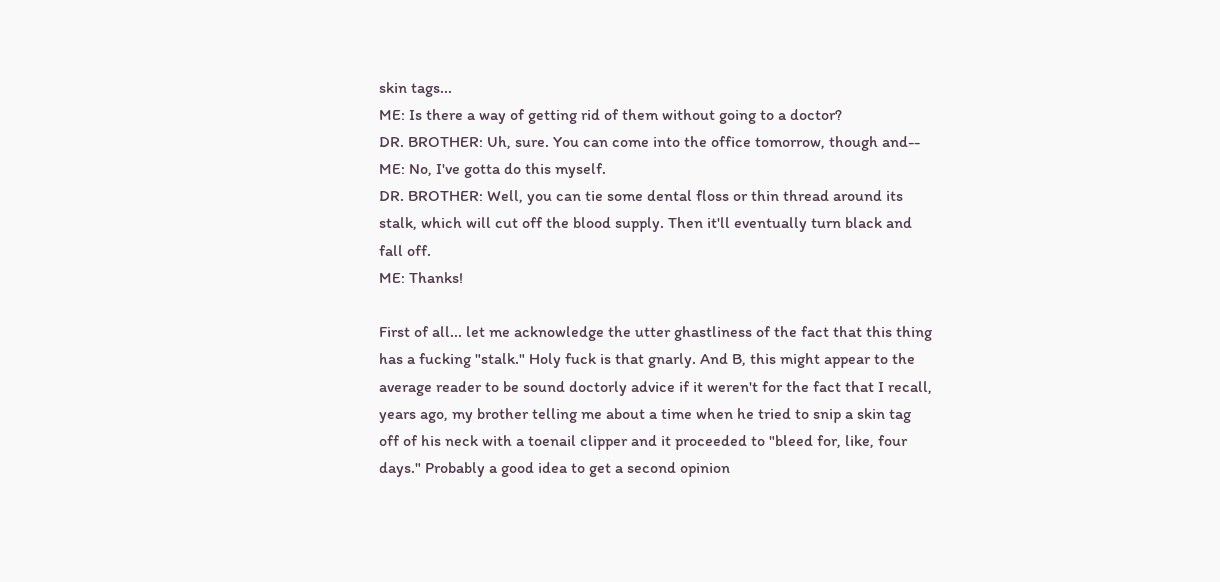skin tags...
ME: Is there a way of getting rid of them without going to a doctor?
DR. BROTHER: Uh, sure. You can come into the office tomorrow, though and--
ME: No, I've gotta do this myself.
DR. BROTHER: Well, you can tie some dental floss or thin thread around its stalk, which will cut off the blood supply. Then it'll eventually turn black and fall off.
ME: Thanks!

First of all... let me acknowledge the utter ghastliness of the fact that this thing has a fucking "stalk." Holy fuck is that gnarly. And B, this might appear to the average reader to be sound doctorly advice if it weren't for the fact that I recall, years ago, my brother telling me about a time when he tried to snip a skin tag off of his neck with a toenail clipper and it proceeded to "bleed for, like, four days." Probably a good idea to get a second opinion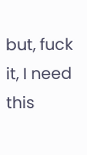but, fuck it, I need this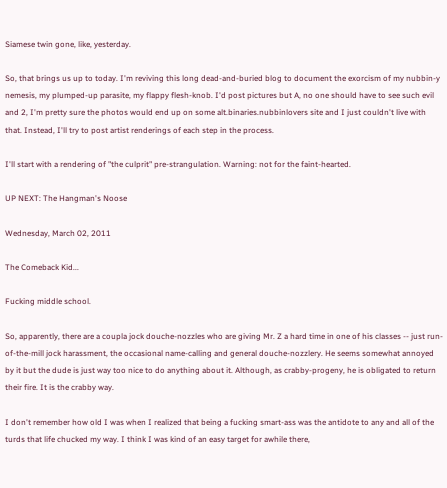Siamese twin gone, like, yesterday.

So, that brings us up to today. I'm reviving this long dead-and-buried blog to document the exorcism of my nubbin-y nemesis, my plumped-up parasite, my flappy flesh-knob. I'd post pictures but A, no one should have to see such evil and 2, I'm pretty sure the photos would end up on some alt.binaries.nubbinlovers site and I just couldn't live with that. Instead, I'll try to post artist renderings of each step in the process.

I'll start with a rendering of "the culprit" pre-strangulation. Warning: not for the faint-hearted.

UP NEXT: The Hangman's Noose

Wednesday, March 02, 2011

The Comeback Kid...

Fucking middle school.

So, apparently, there are a coupla jock douche-nozzles who are giving Mr. Z a hard time in one of his classes -- just run-of-the-mill jock harassment, the occasional name-calling and general douche-nozzlery. He seems somewhat annoyed by it but the dude is just way too nice to do anything about it. Although, as crabby-progeny, he is obligated to return their fire. It is the crabby way.

I don't remember how old I was when I realized that being a fucking smart-ass was the antidote to any and all of the turds that life chucked my way. I think I was kind of an easy target for awhile there,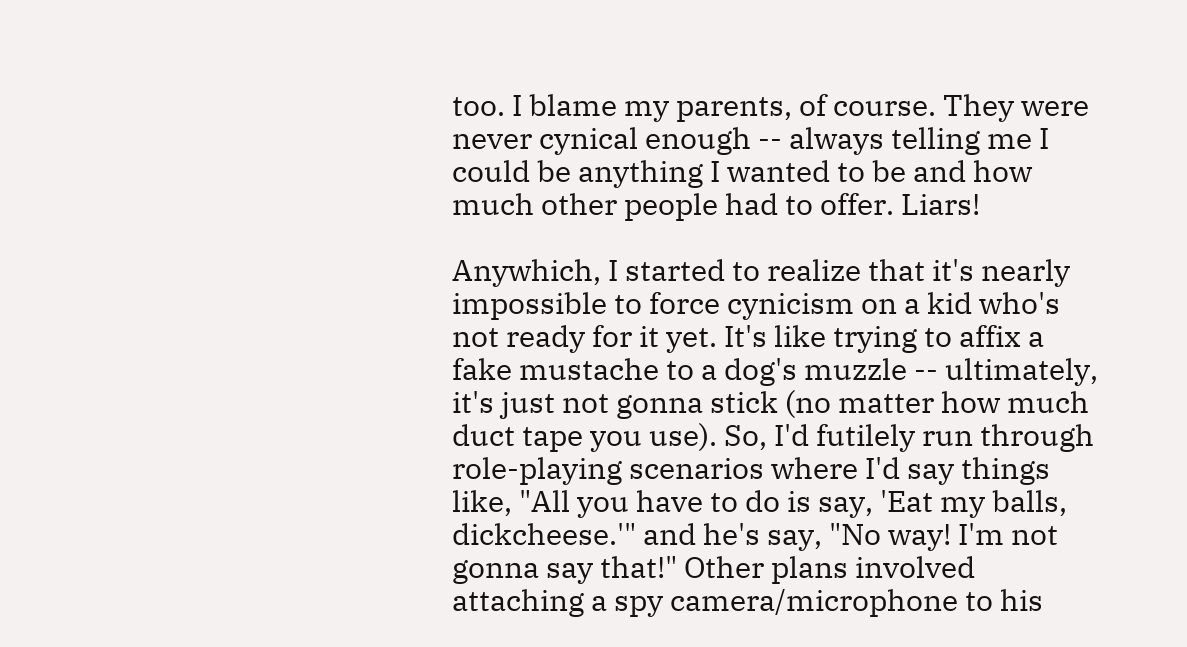too. I blame my parents, of course. They were never cynical enough -- always telling me I could be anything I wanted to be and how much other people had to offer. Liars!

Anywhich, I started to realize that it's nearly impossible to force cynicism on a kid who's not ready for it yet. It's like trying to affix a fake mustache to a dog's muzzle -- ultimately, it's just not gonna stick (no matter how much duct tape you use). So, I'd futilely run through role-playing scenarios where I'd say things like, "All you have to do is say, 'Eat my balls, dickcheese.'" and he's say, "No way! I'm not gonna say that!" Other plans involved attaching a spy camera/microphone to his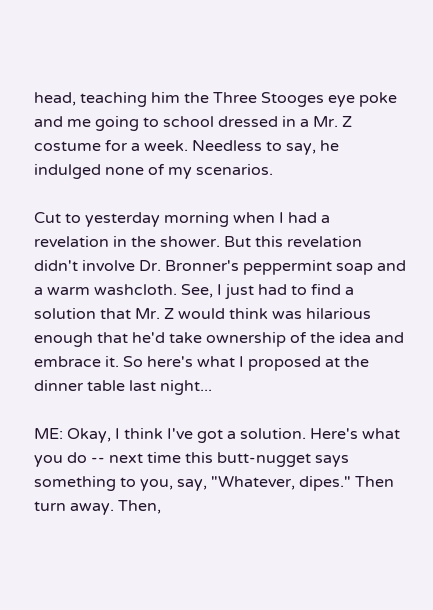head, teaching him the Three Stooges eye poke and me going to school dressed in a Mr. Z costume for a week. Needless to say, he indulged none of my scenarios.

Cut to yesterday morning when I had a revelation in the shower. But this revelation didn't involve Dr. Bronner's peppermint soap and a warm washcloth. See, I just had to find a solution that Mr. Z would think was hilarious enough that he'd take ownership of the idea and embrace it. So here's what I proposed at the dinner table last night...

ME: Okay, I think I've got a solution. Here's what you do -- next time this butt-nugget says something to you, say, "Whatever, dipes." Then turn away. Then,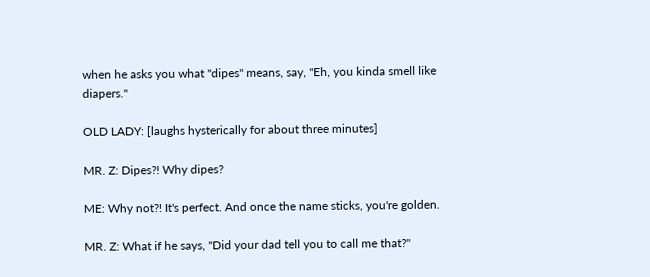when he asks you what "dipes" means, say, "Eh, you kinda smell like diapers."

OLD LADY: [laughs hysterically for about three minutes]

MR. Z: Dipes?! Why dipes?

ME: Why not?! It's perfect. And once the name sticks, you're golden.

MR. Z: What if he says, "Did your dad tell you to call me that?"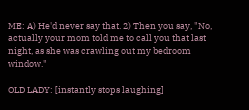ME: A) He'd never say that. 2) Then you say, "No, actually your mom told me to call you that last night, as she was crawling out my bedroom window."

OLD LADY: [instantly stops laughing]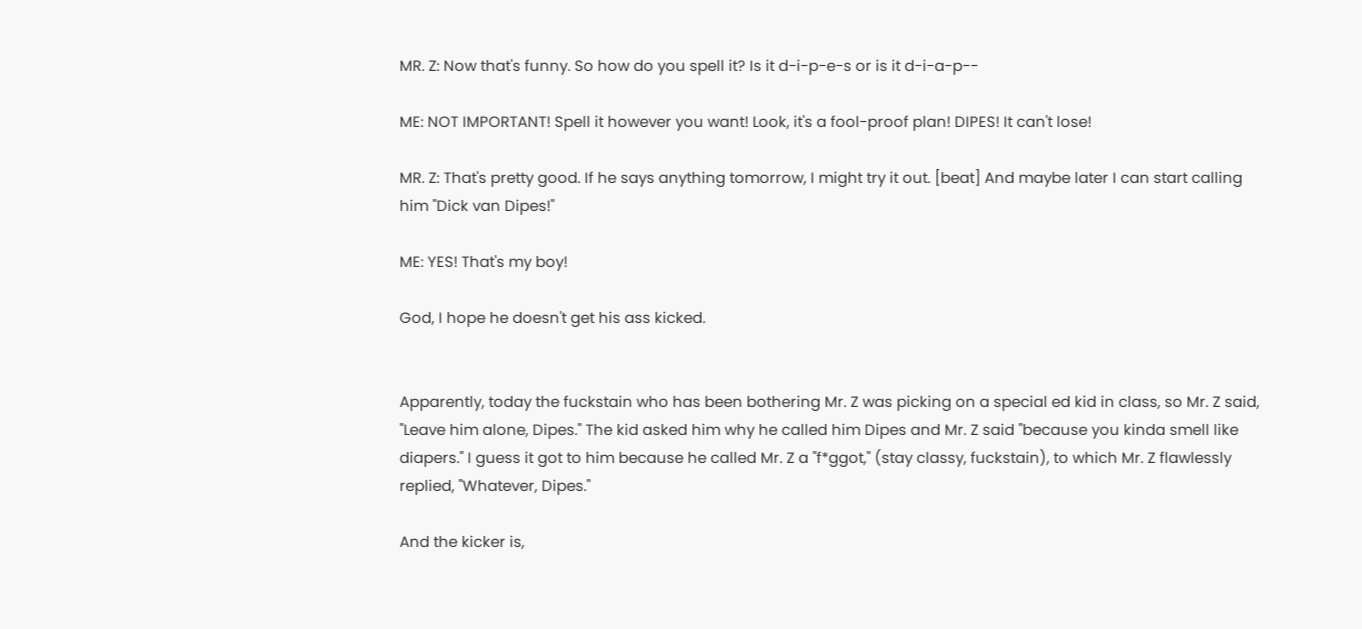MR. Z: Now that's funny. So how do you spell it? Is it d-i-p-e-s or is it d-i-a-p--

ME: NOT IMPORTANT! Spell it however you want! Look, it's a fool-proof plan! DIPES! It can't lose!

MR. Z: That's pretty good. If he says anything tomorrow, I might try it out. [beat] And maybe later I can start calling him "Dick van Dipes!"

ME: YES! That's my boy!

God, I hope he doesn't get his ass kicked.


Apparently, today the fuckstain who has been bothering Mr. Z was picking on a special ed kid in class, so Mr. Z said, "Leave him alone, Dipes." The kid asked him why he called him Dipes and Mr. Z said "because you kinda smell like diapers." I guess it got to him because he called Mr. Z a "f*ggot," (stay classy, fuckstain), to which Mr. Z flawlessly replied, "Whatever, Dipes."

And the kicker is,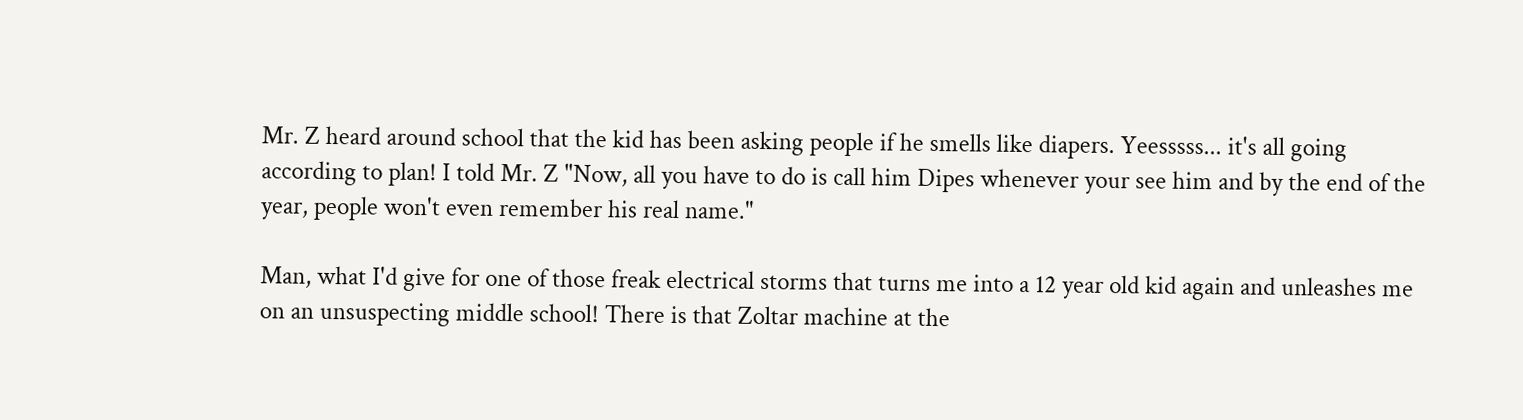Mr. Z heard around school that the kid has been asking people if he smells like diapers. Yeesssss... it's all going according to plan! I told Mr. Z "Now, all you have to do is call him Dipes whenever your see him and by the end of the year, people won't even remember his real name."

Man, what I'd give for one of those freak electrical storms that turns me into a 12 year old kid again and unleashes me on an unsuspecting middle school! There is that Zoltar machine at the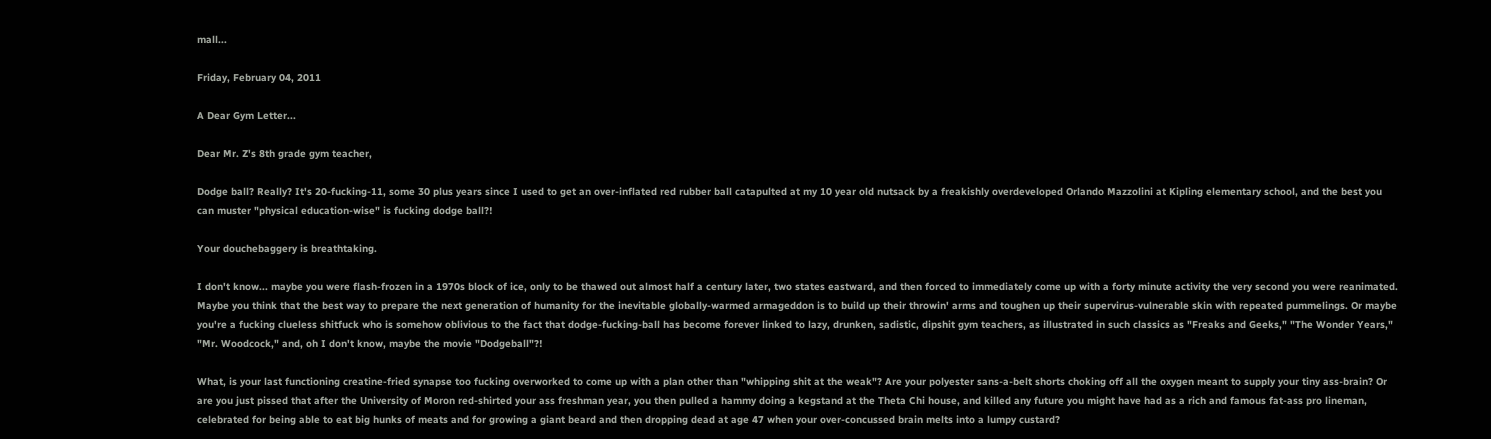mall...

Friday, February 04, 2011

A Dear Gym Letter...

Dear Mr. Z's 8th grade gym teacher,

Dodge ball? Really? It's 20-fucking-11, some 30 plus years since I used to get an over-inflated red rubber ball catapulted at my 10 year old nutsack by a freakishly overdeveloped Orlando Mazzolini at Kipling elementary school, and the best you can muster "physical education-wise" is fucking dodge ball?!

Your douchebaggery is breathtaking.

I don't know... maybe you were flash-frozen in a 1970s block of ice, only to be thawed out almost half a century later, two states eastward, and then forced to immediately come up with a forty minute activity the very second you were reanimated. Maybe you think that the best way to prepare the next generation of humanity for the inevitable globally-warmed armageddon is to build up their throwin' arms and toughen up their supervirus-vulnerable skin with repeated pummelings. Or maybe you're a fucking clueless shitfuck who is somehow oblivious to the fact that dodge-fucking-ball has become forever linked to lazy, drunken, sadistic, dipshit gym teachers, as illustrated in such classics as "Freaks and Geeks," "The Wonder Years," "Mr. Woodcock," and, oh I don't know, maybe the movie "Dodgeball"?!

What, is your last functioning creatine-fried synapse too fucking overworked to come up with a plan other than "whipping shit at the weak"? Are your polyester sans-a-belt shorts choking off all the oxygen meant to supply your tiny ass-brain? Or are you just pissed that after the University of Moron red-shirted your ass freshman year, you then pulled a hammy doing a kegstand at the Theta Chi house, and killed any future you might have had as a rich and famous fat-ass pro lineman, celebrated for being able to eat big hunks of meats and for growing a giant beard and then dropping dead at age 47 when your over-concussed brain melts into a lumpy custard?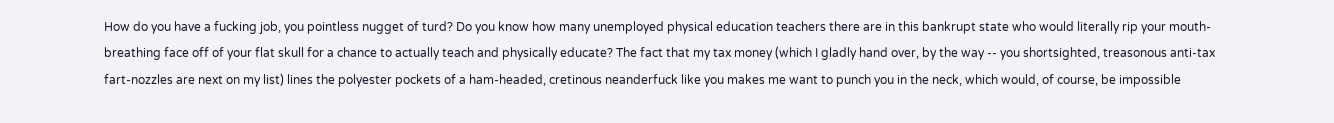How do you have a fucking job, you pointless nugget of turd? Do you know how many unemployed physical education teachers there are in this bankrupt state who would literally rip your mouth-breathing face off of your flat skull for a chance to actually teach and physically educate? The fact that my tax money (which I gladly hand over, by the way -- you shortsighted, treasonous anti-tax fart-nozzles are next on my list) lines the polyester pockets of a ham-headed, cretinous neanderfuck like you makes me want to punch you in the neck, which would, of course, be impossible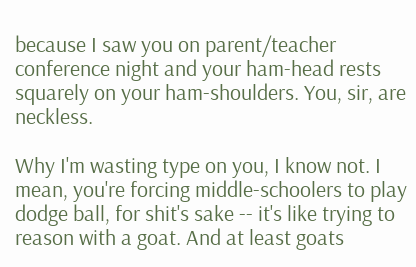because I saw you on parent/teacher conference night and your ham-head rests squarely on your ham-shoulders. You, sir, are neckless.

Why I'm wasting type on you, I know not. I mean, you're forcing middle-schoolers to play dodge ball, for shit's sake -- it's like trying to reason with a goat. And at least goats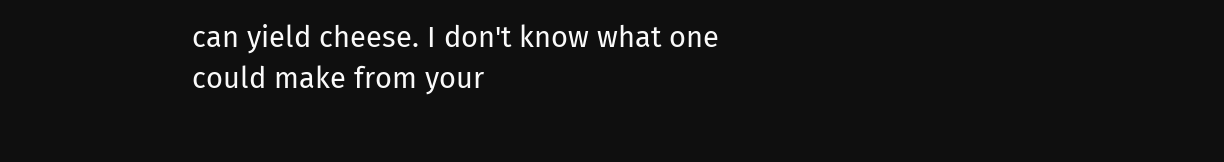can yield cheese. I don't know what one could make from your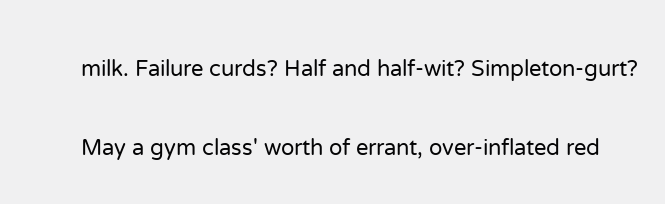milk. Failure curds? Half and half-wit? Simpleton-gurt?

May a gym class' worth of errant, over-inflated red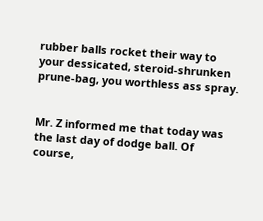rubber balls rocket their way to your dessicated, steroid-shrunken prune-bag, you worthless ass spray.


Mr. Z informed me that today was the last day of dodge ball. Of course,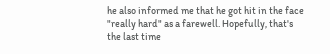he also informed me that he got hit in the face "really hard" as a farewell. Hopefully, that's the last time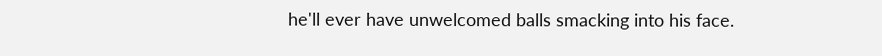he'll ever have unwelcomed balls smacking into his face.